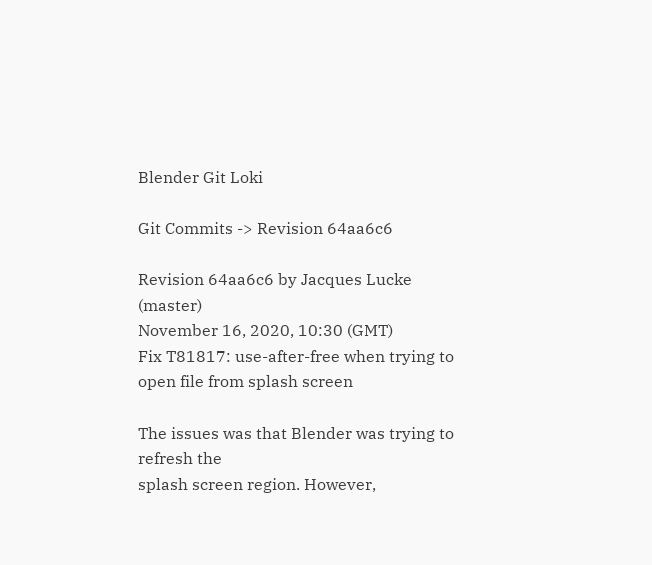Blender Git Loki

Git Commits -> Revision 64aa6c6

Revision 64aa6c6 by Jacques Lucke (master)
November 16, 2020, 10:30 (GMT)
Fix T81817: use-after-free when trying to open file from splash screen

The issues was that Blender was trying to refresh the
splash screen region. However,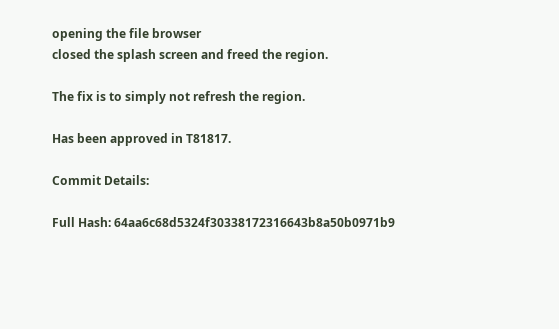opening the file browser
closed the splash screen and freed the region.

The fix is to simply not refresh the region.

Has been approved in T81817.

Commit Details:

Full Hash: 64aa6c68d5324f30338172316643b8a50b0971b9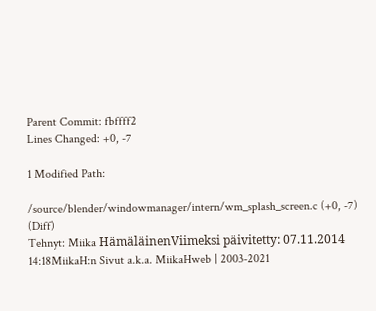Parent Commit: fbffff2
Lines Changed: +0, -7

1 Modified Path:

/source/blender/windowmanager/intern/wm_splash_screen.c (+0, -7) (Diff)
Tehnyt: Miika HämäläinenViimeksi päivitetty: 07.11.2014 14:18MiikaH:n Sivut a.k.a. MiikaHweb | 2003-2021